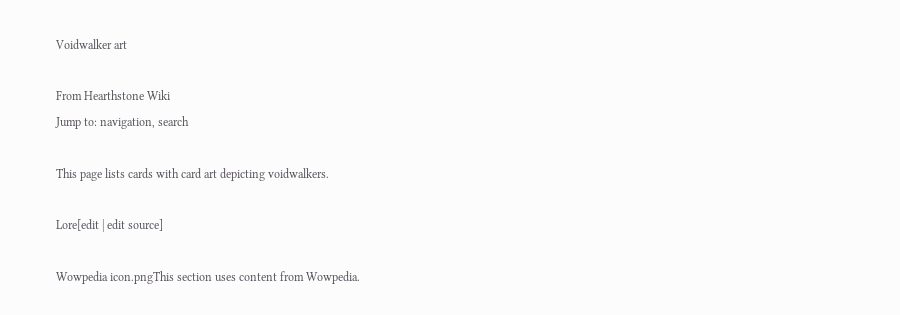Voidwalker art

From Hearthstone Wiki
Jump to: navigation, search

This page lists cards with card art depicting voidwalkers.

Lore[edit | edit source]

Wowpedia icon.pngThis section uses content from Wowpedia.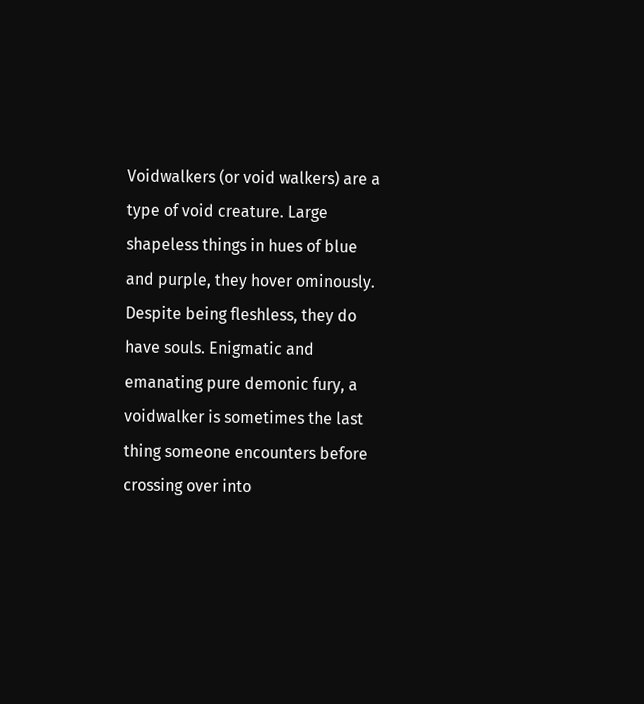Voidwalkers (or void walkers) are a type of void creature. Large shapeless things in hues of blue and purple, they hover ominously. Despite being fleshless, they do have souls. Enigmatic and emanating pure demonic fury, a voidwalker is sometimes the last thing someone encounters before crossing over into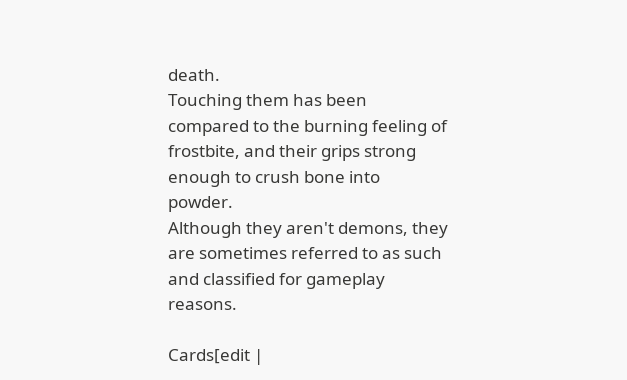death.
Touching them has been compared to the burning feeling of frostbite, and their grips strong enough to crush bone into powder.
Although they aren't demons, they are sometimes referred to as such and classified for gameplay reasons.

Cards[edit |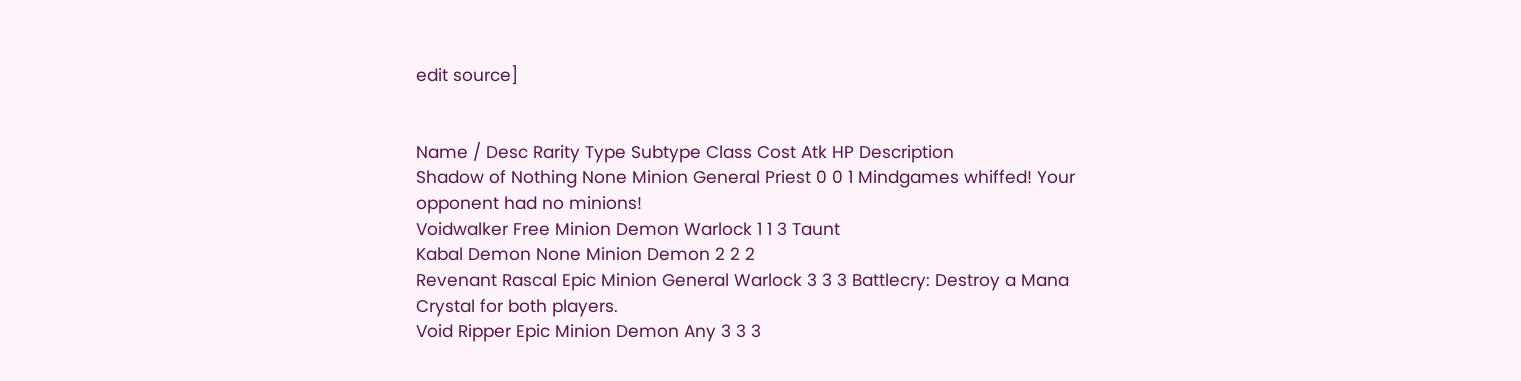edit source]


Name / Desc Rarity Type Subtype Class Cost Atk HP Description
Shadow of Nothing None Minion General Priest 0 0 1 Mindgames whiffed! Your opponent had no minions!
Voidwalker Free Minion Demon Warlock 1 1 3 Taunt
Kabal Demon None Minion Demon 2 2 2
Revenant Rascal Epic Minion General Warlock 3 3 3 Battlecry: Destroy a Mana Crystal for both players.
Void Ripper Epic Minion Demon Any 3 3 3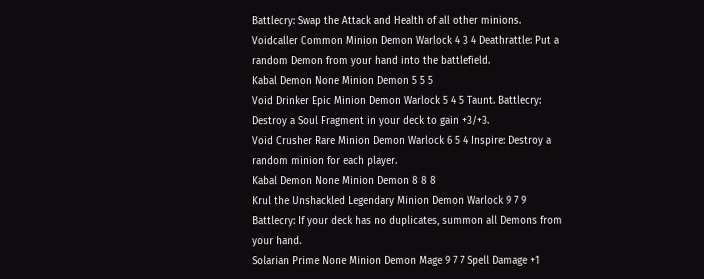Battlecry: Swap the Attack and Health of all other minions.
Voidcaller Common Minion Demon Warlock 4 3 4 Deathrattle: Put a random Demon from your hand into the battlefield.
Kabal Demon None Minion Demon 5 5 5
Void Drinker Epic Minion Demon Warlock 5 4 5 Taunt. Battlecry: Destroy a Soul Fragment in your deck to gain +3/+3.
Void Crusher Rare Minion Demon Warlock 6 5 4 Inspire: Destroy a random minion for each player.
Kabal Demon None Minion Demon 8 8 8
Krul the Unshackled Legendary Minion Demon Warlock 9 7 9 Battlecry: If your deck has no duplicates, summon all Demons from your hand.
Solarian Prime None Minion Demon Mage 9 7 7 Spell Damage +1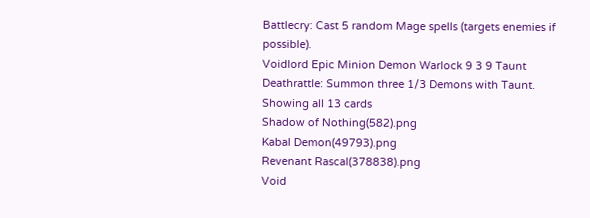Battlecry: Cast 5 random Mage spells (targets enemies if possible).
Voidlord Epic Minion Demon Warlock 9 3 9 Taunt
Deathrattle: Summon three 1/3 Demons with Taunt.
Showing all 13 cards
Shadow of Nothing(582).png
Kabal Demon(49793).png
Revenant Rascal(378838).png
Void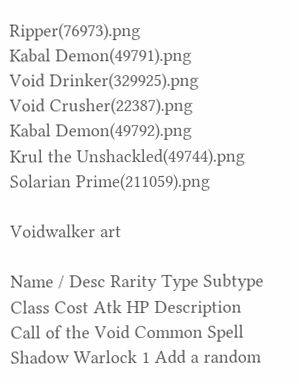Ripper(76973).png
Kabal Demon(49791).png
Void Drinker(329925).png
Void Crusher(22387).png
Kabal Demon(49792).png
Krul the Unshackled(49744).png
Solarian Prime(211059).png

Voidwalker art

Name / Desc Rarity Type Subtype Class Cost Atk HP Description
Call of the Void Common Spell Shadow Warlock 1 Add a random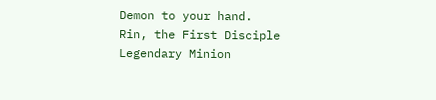Demon to your hand.
Rin, the First Disciple Legendary Minion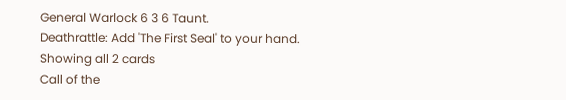General Warlock 6 3 6 Taunt.
Deathrattle: Add 'The First Seal' to your hand.
Showing all 2 cards
Call of the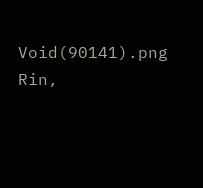Void(90141).png
Rin,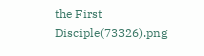the First Disciple(73326).png